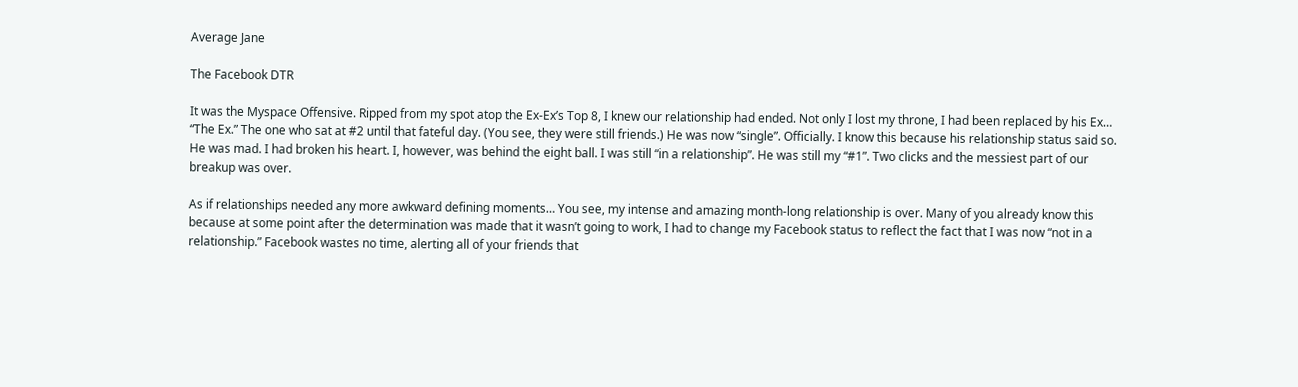Average Jane

The Facebook DTR

It was the Myspace Offensive. Ripped from my spot atop the Ex-Ex’s Top 8, I knew our relationship had ended. Not only I lost my throne, I had been replaced by his Ex… “The Ex.” The one who sat at #2 until that fateful day. (You see, they were still friends.) He was now “single”. Officially. I know this because his relationship status said so. He was mad. I had broken his heart. I, however, was behind the eight ball. I was still “in a relationship”. He was still my “#1”. Two clicks and the messiest part of our breakup was over.

As if relationships needed any more awkward defining moments… You see, my intense and amazing month-long relationship is over. Many of you already know this because at some point after the determination was made that it wasn’t going to work, I had to change my Facebook status to reflect the fact that I was now “not in a relationship.” Facebook wastes no time, alerting all of your friends that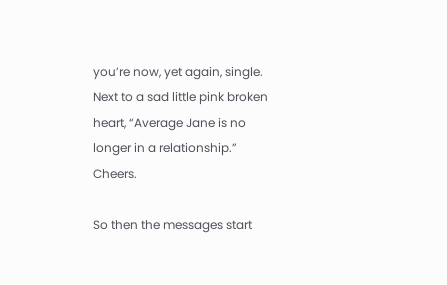you’re now, yet again, single. Next to a sad little pink broken heart, “Average Jane is no longer in a relationship.” Cheers.

So then the messages start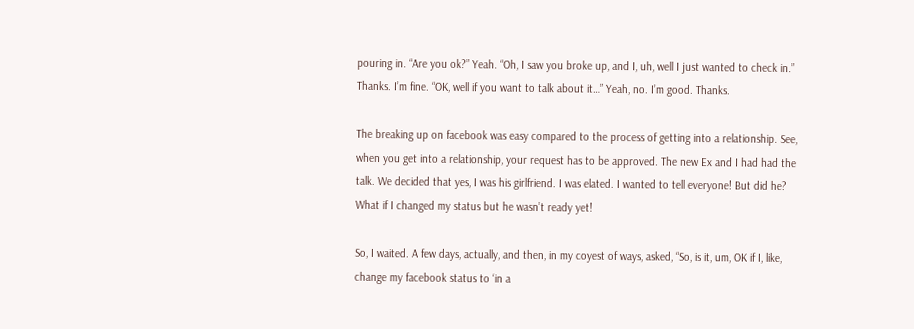pouring in. “Are you ok?” Yeah. “Oh, I saw you broke up, and I, uh, well I just wanted to check in.” Thanks. I’m fine. “OK, well if you want to talk about it…” Yeah, no. I’m good. Thanks.

The breaking up on facebook was easy compared to the process of getting into a relationship. See, when you get into a relationship, your request has to be approved. The new Ex and I had had the talk. We decided that yes, I was his girlfriend. I was elated. I wanted to tell everyone! But did he? What if I changed my status but he wasn’t ready yet!

So, I waited. A few days, actually, and then, in my coyest of ways, asked, “So, is it, um, OK if I, like, change my facebook status to ‘in a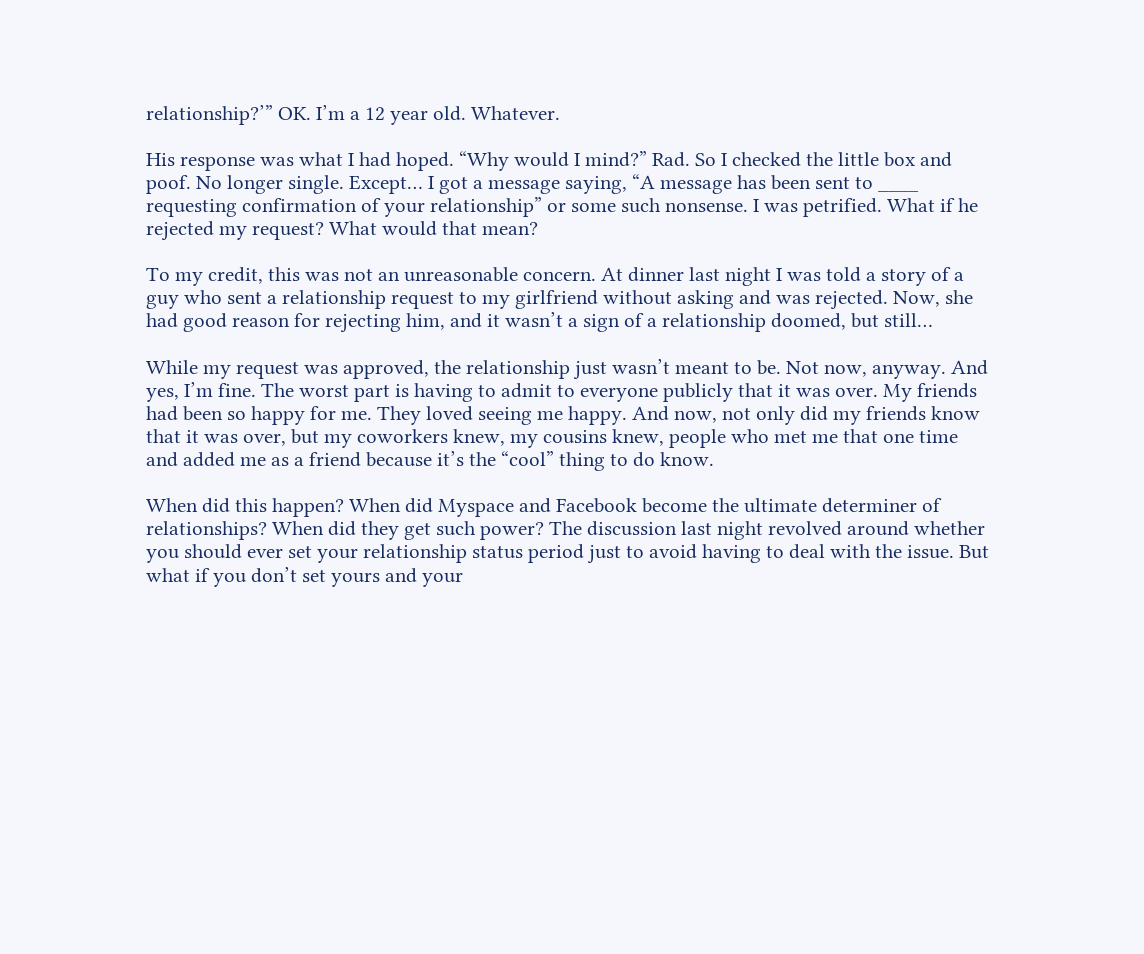relationship?’” OK. I’m a 12 year old. Whatever.

His response was what I had hoped. “Why would I mind?” Rad. So I checked the little box and poof. No longer single. Except… I got a message saying, “A message has been sent to ____ requesting confirmation of your relationship” or some such nonsense. I was petrified. What if he rejected my request? What would that mean?

To my credit, this was not an unreasonable concern. At dinner last night I was told a story of a guy who sent a relationship request to my girlfriend without asking and was rejected. Now, she had good reason for rejecting him, and it wasn’t a sign of a relationship doomed, but still…

While my request was approved, the relationship just wasn’t meant to be. Not now, anyway. And yes, I’m fine. The worst part is having to admit to everyone publicly that it was over. My friends had been so happy for me. They loved seeing me happy. And now, not only did my friends know that it was over, but my coworkers knew, my cousins knew, people who met me that one time and added me as a friend because it’s the “cool” thing to do know.

When did this happen? When did Myspace and Facebook become the ultimate determiner of relationships? When did they get such power? The discussion last night revolved around whether you should ever set your relationship status period just to avoid having to deal with the issue. But what if you don’t set yours and your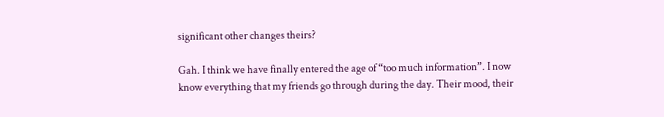significant other changes theirs?

Gah. I think we have finally entered the age of “too much information”. I now know everything that my friends go through during the day. Their mood, their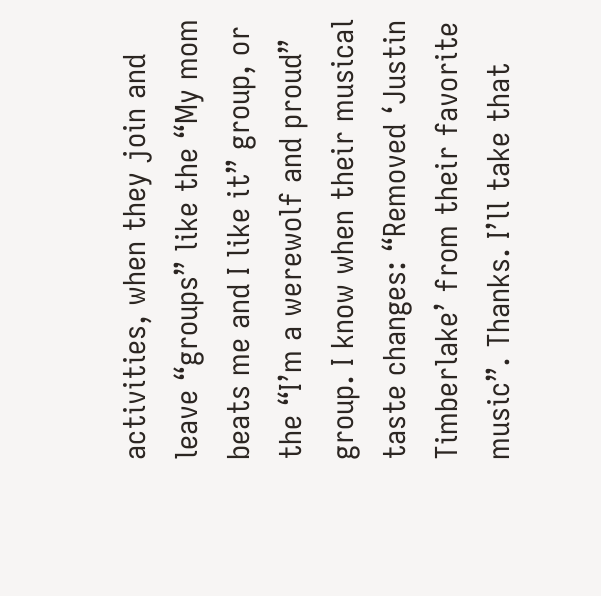activities, when they join and leave “groups” like the “My mom beats me and I like it” group, or the “I’m a werewolf and proud” group. I know when their musical taste changes: “Removed ‘Justin Timberlake’ from their favorite music”. Thanks. I’ll take that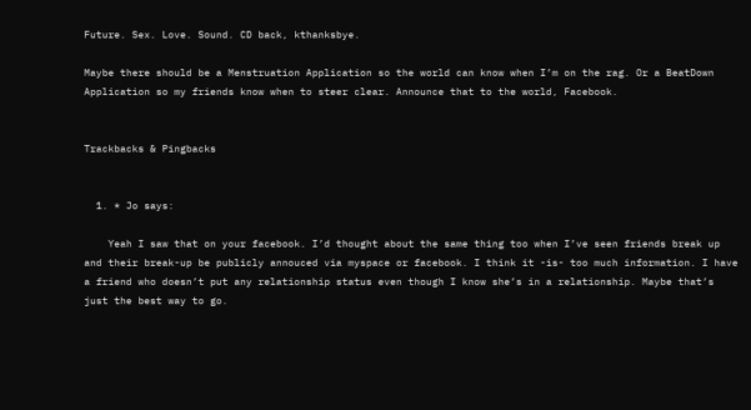Future. Sex. Love. Sound. CD back, kthanksbye.

Maybe there should be a Menstruation Application so the world can know when I’m on the rag. Or a BeatDown Application so my friends know when to steer clear. Announce that to the world, Facebook.


Trackbacks & Pingbacks


  1. * Jo says:

    Yeah I saw that on your facebook. I’d thought about the same thing too when I’ve seen friends break up and their break-up be publicly annouced via myspace or facebook. I think it -is- too much information. I have a friend who doesn’t put any relationship status even though I know she’s in a relationship. Maybe that’s just the best way to go.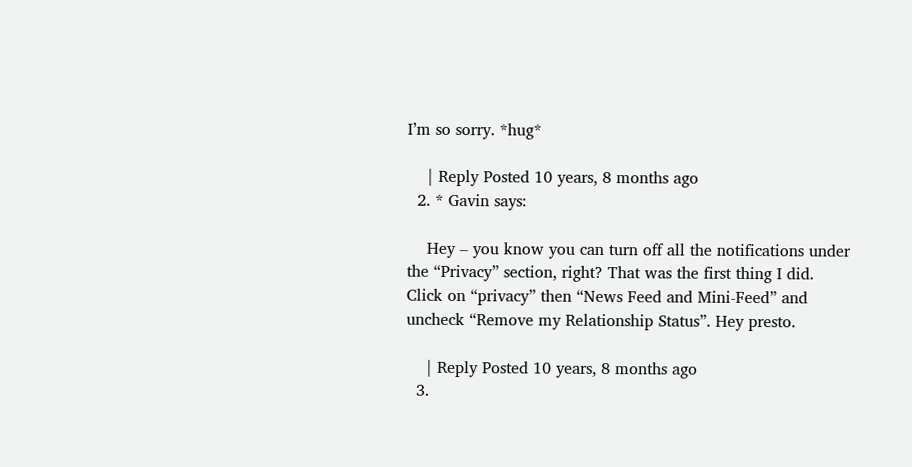I’m so sorry. *hug*

    | Reply Posted 10 years, 8 months ago
  2. * Gavin says:

    Hey – you know you can turn off all the notifications under the “Privacy” section, right? That was the first thing I did. Click on “privacy” then “News Feed and Mini-Feed” and uncheck “Remove my Relationship Status”. Hey presto.

    | Reply Posted 10 years, 8 months ago
  3.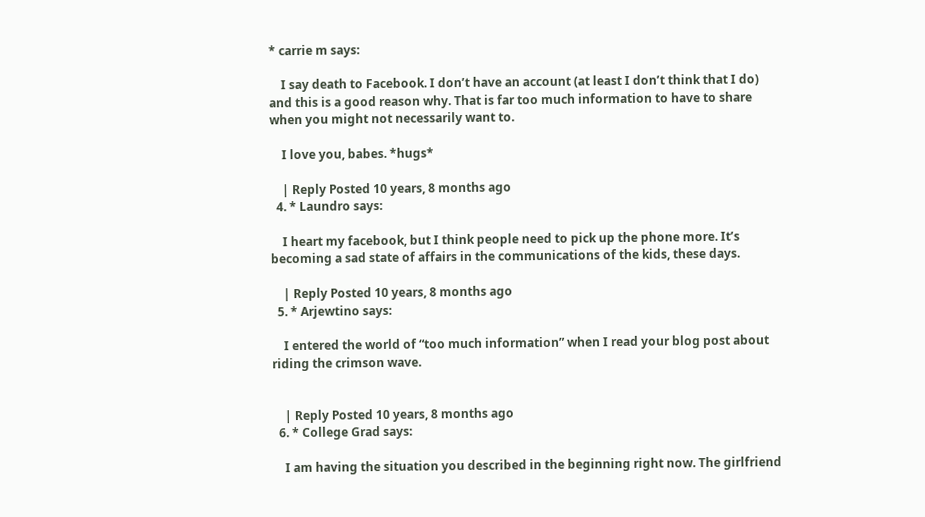* carrie m says:

    I say death to Facebook. I don’t have an account (at least I don’t think that I do) and this is a good reason why. That is far too much information to have to share when you might not necessarily want to.

    I love you, babes. *hugs*

    | Reply Posted 10 years, 8 months ago
  4. * Laundro says:

    I heart my facebook, but I think people need to pick up the phone more. It’s becoming a sad state of affairs in the communications of the kids, these days.

    | Reply Posted 10 years, 8 months ago
  5. * Arjewtino says:

    I entered the world of “too much information” when I read your blog post about riding the crimson wave.


    | Reply Posted 10 years, 8 months ago
  6. * College Grad says:

    I am having the situation you described in the beginning right now. The girlfriend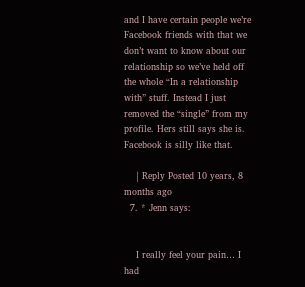and I have certain people we’re Facebook friends with that we don’t want to know about our relationship so we’ve held off the whole “In a relationship with” stuff. Instead I just removed the “single” from my profile. Hers still says she is. Facebook is silly like that.

    | Reply Posted 10 years, 8 months ago
  7. * Jenn says:


    I really feel your pain… I had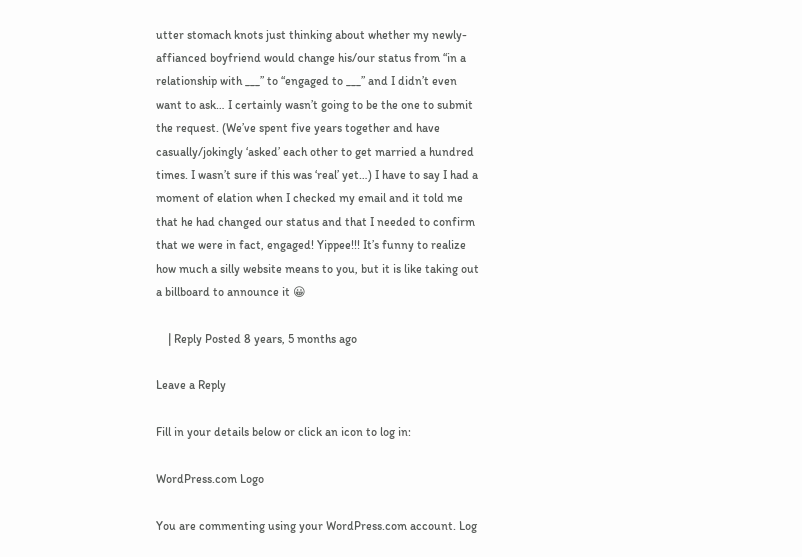utter stomach knots just thinking about whether my newly-affianced boyfriend would change his/our status from “in a relationship with ___” to “engaged to ___” and I didn’t even want to ask… I certainly wasn’t going to be the one to submit the request. (We’ve spent five years together and have casually/jokingly ‘asked’ each other to get married a hundred times. I wasn’t sure if this was ‘real’ yet…) I have to say I had a moment of elation when I checked my email and it told me that he had changed our status and that I needed to confirm that we were in fact, engaged! Yippee!!! It’s funny to realize how much a silly website means to you, but it is like taking out a billboard to announce it 😀

    | Reply Posted 8 years, 5 months ago

Leave a Reply

Fill in your details below or click an icon to log in:

WordPress.com Logo

You are commenting using your WordPress.com account. Log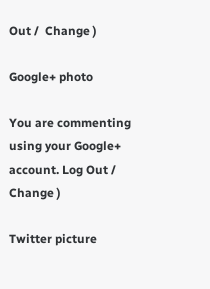Out /  Change )

Google+ photo

You are commenting using your Google+ account. Log Out /  Change )

Twitter picture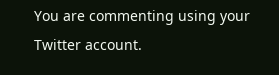You are commenting using your Twitter account.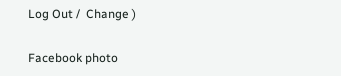Log Out /  Change )

Facebook photo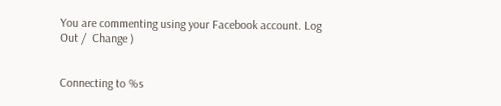You are commenting using your Facebook account. Log Out /  Change )


Connecting to %s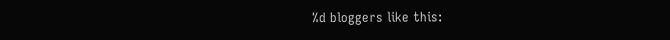%d bloggers like this: